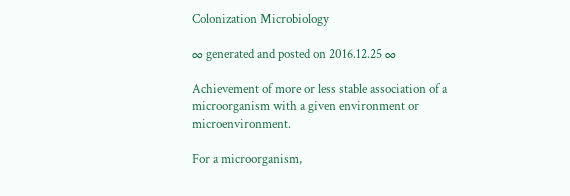Colonization Microbiology

∞ generated and posted on 2016.12.25 ∞

Achievement of more or less stable association of a microorganism with a given environment or microenvironment.

For a microorganism,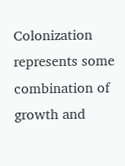Colonization represents some combination of growth and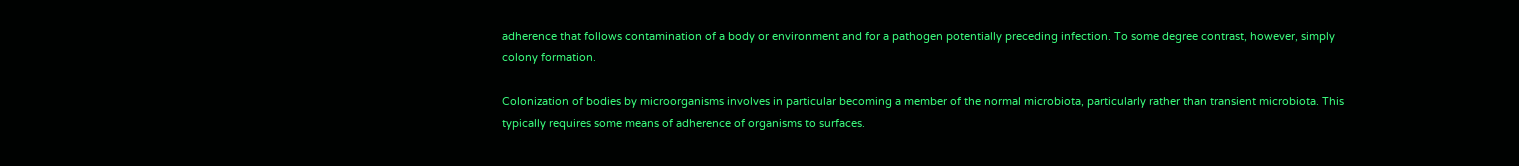adherence that follows contamination of a body or environment and for a pathogen potentially preceding infection. To some degree contrast, however, simply colony formation.

Colonization of bodies by microorganisms involves in particular becoming a member of the normal microbiota, particularly rather than transient microbiota. This typically requires some means of adherence of organisms to surfaces.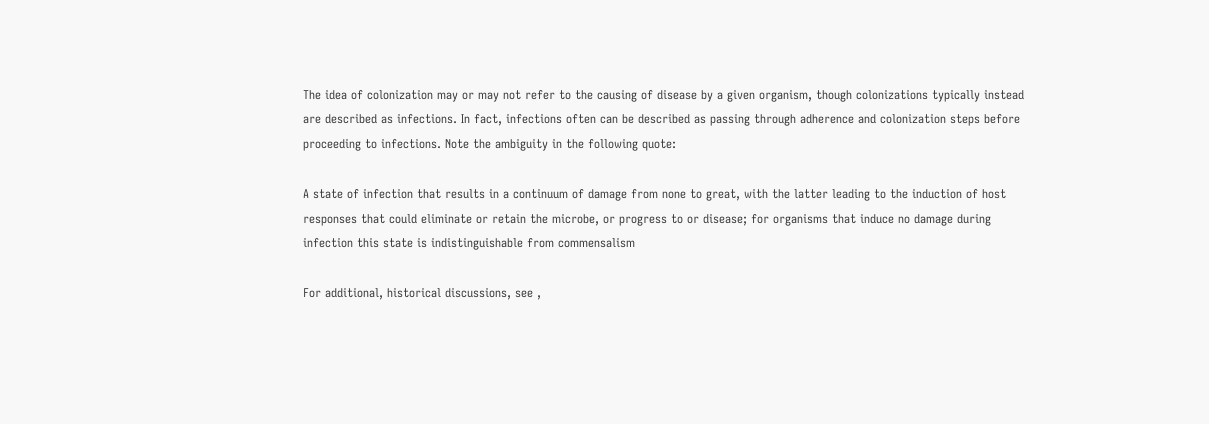The idea of colonization may or may not refer to the causing of disease by a given organism, though colonizations typically instead are described as infections. In fact, infections often can be described as passing through adherence and colonization steps before proceeding to infections. Note the ambiguity in the following quote:

A state of infection that results in a continuum of damage from none to great, with the latter leading to the induction of host responses that could eliminate or retain the microbe, or progress to or disease; for organisms that induce no damage during infection this state is indistinguishable from commensalism

For additional, historical discussions, see ,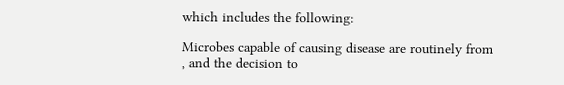which includes the following:

Microbes capable of causing disease are routinely from , and the decision to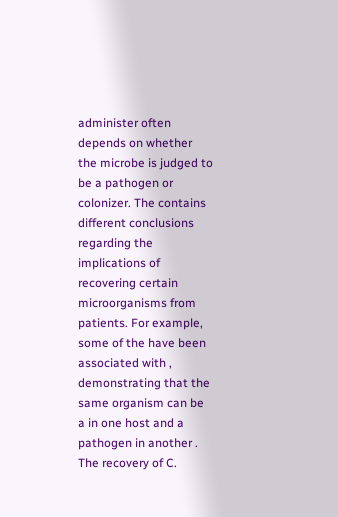administer often depends on whether the microbe is judged to be a pathogen or colonizer. The contains different conclusions regarding the implications of recovering certain microorganisms from patients. For example, some of the have been associated with , demonstrating that the same organism can be a in one host and a pathogen in another . The recovery of C.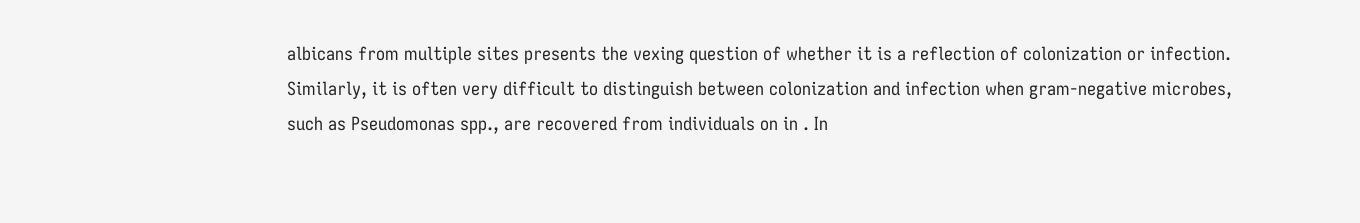albicans from multiple sites presents the vexing question of whether it is a reflection of colonization or infection. Similarly, it is often very difficult to distinguish between colonization and infection when gram-negative microbes, such as Pseudomonas spp., are recovered from individuals on in . In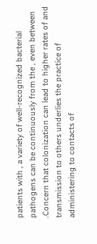patients with , a variety of well-recognized bacterial pathogens can be continuously from the , even between .Concern that colonization can lead to higher rates of and transmission to others underlies the practice of administering to contacts of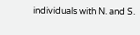individuals with N. and S.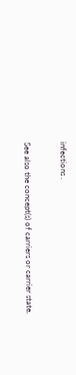infections .

See also the concept(s) of carriers or carrier state.